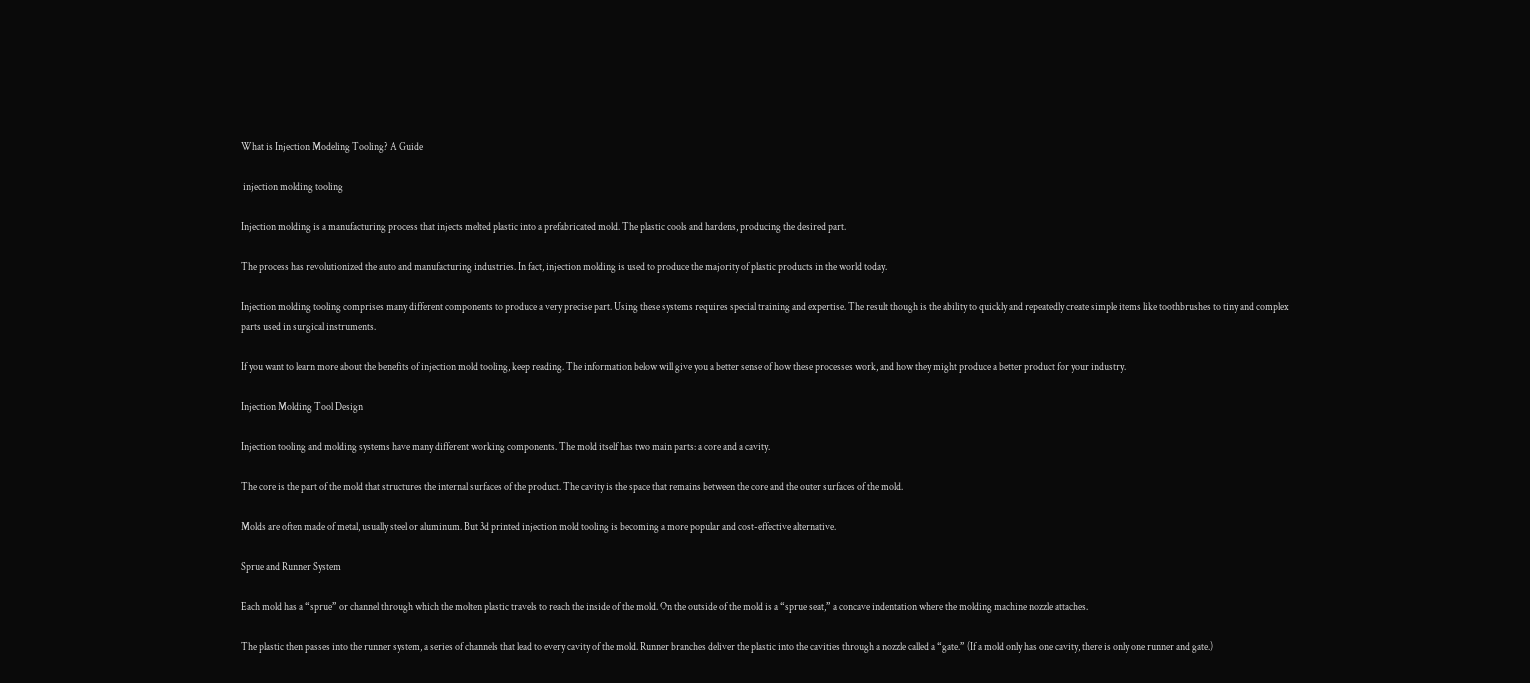What is Injection Modeling Tooling? A Guide

 injection molding tooling

Injection molding is a manufacturing process that injects melted plastic into a prefabricated mold. The plastic cools and hardens, producing the desired part.

The process has revolutionized the auto and manufacturing industries. In fact, injection molding is used to produce the majority of plastic products in the world today.

Injection molding tooling comprises many different components to produce a very precise part. Using these systems requires special training and expertise. The result though is the ability to quickly and repeatedly create simple items like toothbrushes to tiny and complex parts used in surgical instruments.

If you want to learn more about the benefits of injection mold tooling, keep reading. The information below will give you a better sense of how these processes work, and how they might produce a better product for your industry.

Injection Molding Tool Design

Injection tooling and molding systems have many different working components. The mold itself has two main parts: a core and a cavity.

The core is the part of the mold that structures the internal surfaces of the product. The cavity is the space that remains between the core and the outer surfaces of the mold.

Molds are often made of metal, usually steel or aluminum. But 3d printed injection mold tooling is becoming a more popular and cost-effective alternative.

Sprue and Runner System

Each mold has a “sprue” or channel through which the molten plastic travels to reach the inside of the mold. On the outside of the mold is a “sprue seat,” a concave indentation where the molding machine nozzle attaches.

The plastic then passes into the runner system, a series of channels that lead to every cavity of the mold. Runner branches deliver the plastic into the cavities through a nozzle called a “gate.” (If a mold only has one cavity, there is only one runner and gate.)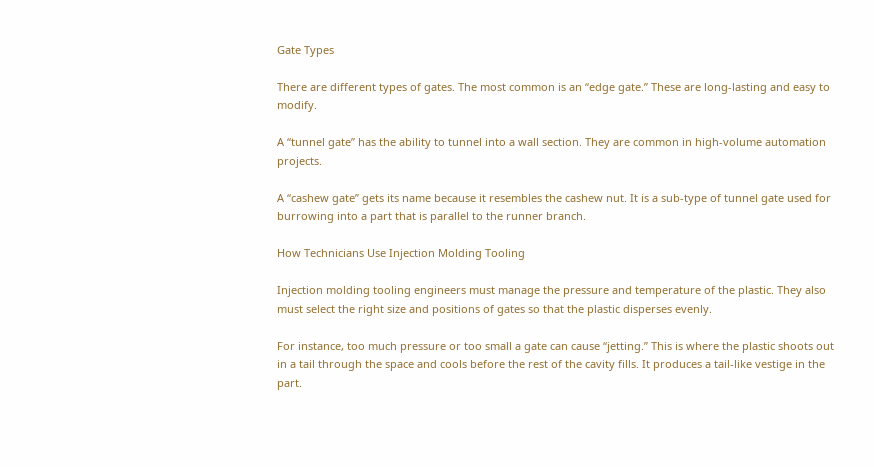Gate Types

There are different types of gates. The most common is an “edge gate.” These are long-lasting and easy to modify.

A “tunnel gate” has the ability to tunnel into a wall section. They are common in high-volume automation projects.

A “cashew gate” gets its name because it resembles the cashew nut. It is a sub-type of tunnel gate used for burrowing into a part that is parallel to the runner branch.

How Technicians Use Injection Molding Tooling

Injection molding tooling engineers must manage the pressure and temperature of the plastic. They also must select the right size and positions of gates so that the plastic disperses evenly.

For instance, too much pressure or too small a gate can cause “jetting.” This is where the plastic shoots out in a tail through the space and cools before the rest of the cavity fills. It produces a tail-like vestige in the part.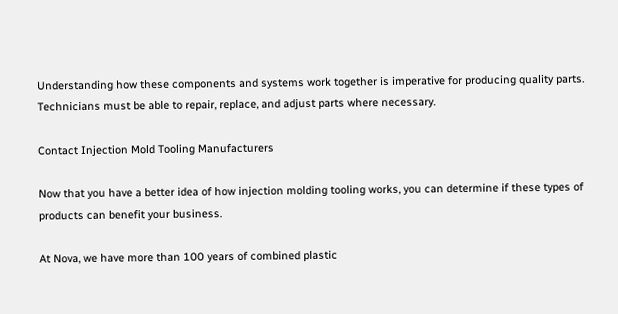Understanding how these components and systems work together is imperative for producing quality parts. Technicians must be able to repair, replace, and adjust parts where necessary.

Contact Injection Mold Tooling Manufacturers

Now that you have a better idea of how injection molding tooling works, you can determine if these types of products can benefit your business.

At Nova, we have more than 100 years of combined plastic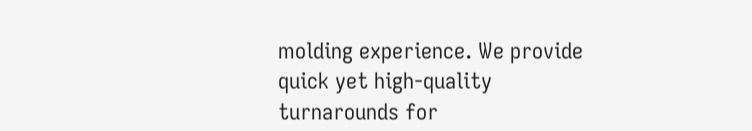molding experience. We provide quick yet high-quality turnarounds for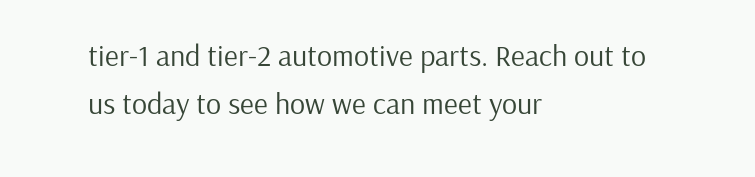tier-1 and tier-2 automotive parts. Reach out to us today to see how we can meet your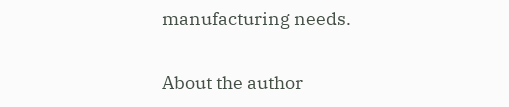manufacturing needs.

About the author